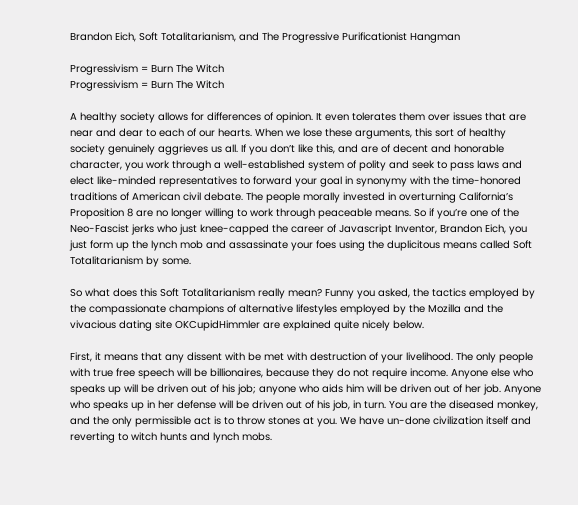Brandon Eich, Soft Totalitarianism, and The Progressive Purificationist Hangman

Progressivism = Burn The Witch
Progressivism = Burn The Witch

A healthy society allows for differences of opinion. It even tolerates them over issues that are near and dear to each of our hearts. When we lose these arguments, this sort of healthy society genuinely aggrieves us all. If you don’t like this, and are of decent and honorable character, you work through a well-established system of polity and seek to pass laws and elect like-minded representatives to forward your goal in synonymy with the time-honored traditions of American civil debate. The people morally invested in overturning California’s Proposition 8 are no longer willing to work through peaceable means. So if you’re one of the Neo-Fascist jerks who just knee-capped the career of Javascript Inventor, Brandon Eich, you just form up the lynch mob and assassinate your foes using the duplicitous means called Soft Totalitarianism by some.

So what does this Soft Totalitarianism really mean? Funny you asked, the tactics employed by the compassionate champions of alternative lifestyles employed by the Mozilla and the vivacious dating site OKCupidHimmler are explained quite nicely below.

First, it means that any dissent with be met with destruction of your livelihood. The only people with true free speech will be billionaires, because they do not require income. Anyone else who speaks up will be driven out of his job; anyone who aids him will be driven out of her job. Anyone who speaks up in her defense will be driven out of his job, in turn. You are the diseased monkey, and the only permissible act is to throw stones at you. We have un-done civilization itself and reverting to witch hunts and lynch mobs.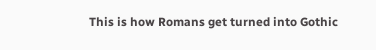This is how Romans get turned into Gothic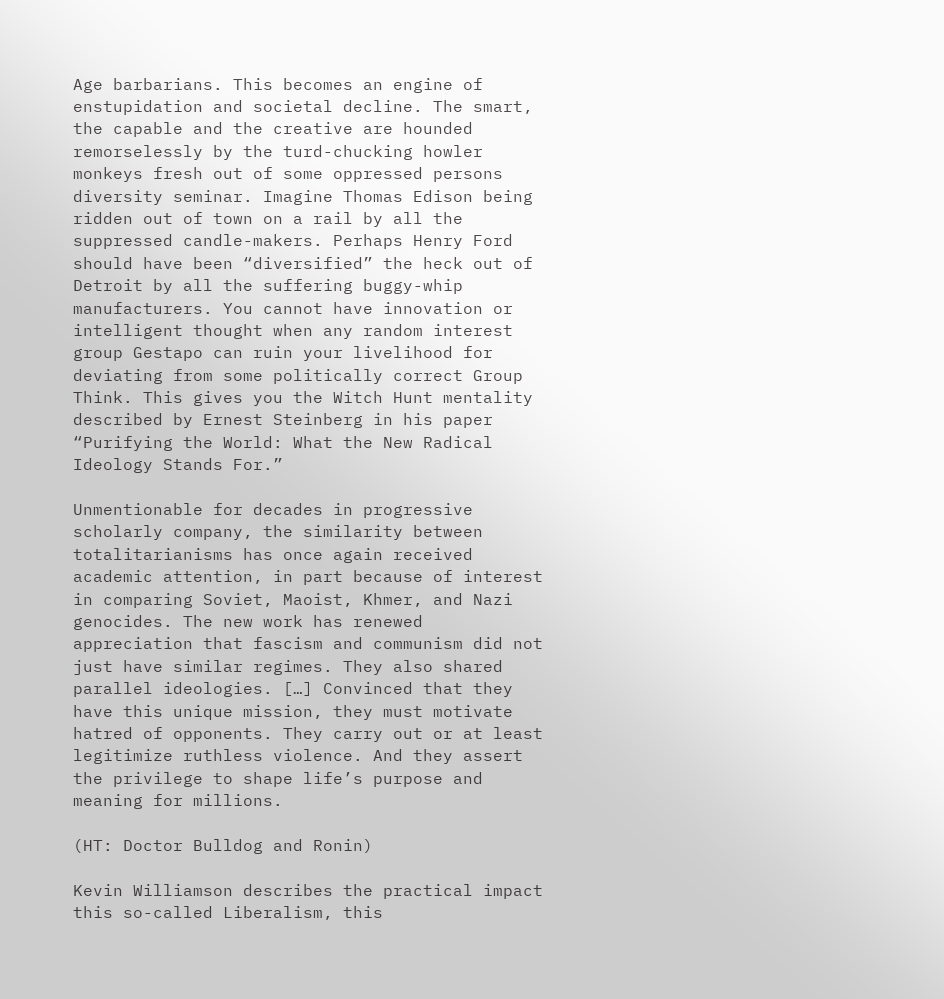Age barbarians. This becomes an engine of enstupidation and societal decline. The smart, the capable and the creative are hounded remorselessly by the turd-chucking howler monkeys fresh out of some oppressed persons diversity seminar. Imagine Thomas Edison being ridden out of town on a rail by all the suppressed candle-makers. Perhaps Henry Ford should have been “diversified” the heck out of Detroit by all the suffering buggy-whip manufacturers. You cannot have innovation or intelligent thought when any random interest group Gestapo can ruin your livelihood for deviating from some politically correct Group Think. This gives you the Witch Hunt mentality described by Ernest Steinberg in his paper “Purifying the World: What the New Radical Ideology Stands For.”

Unmentionable for decades in progressive scholarly company, the similarity between totalitarianisms has once again received academic attention, in part because of interest in comparing Soviet, Maoist, Khmer, and Nazi genocides. The new work has renewed appreciation that fascism and communism did not just have similar regimes. They also shared parallel ideologies. […] Convinced that they have this unique mission, they must motivate hatred of opponents. They carry out or at least legitimize ruthless violence. And they assert the privilege to shape life’s purpose and meaning for millions.

(HT: Doctor Bulldog and Ronin)

Kevin Williamson describes the practical impact this so-called Liberalism, this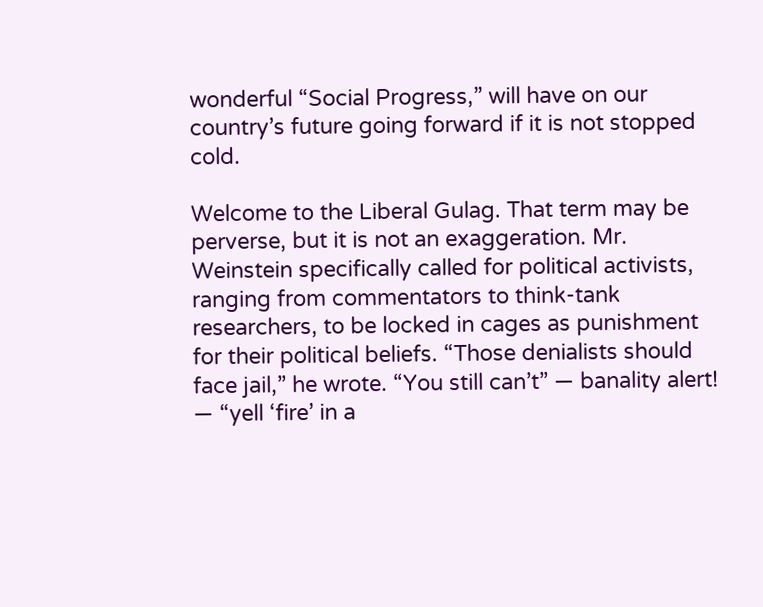wonderful “Social Progress,” will have on our country’s future going forward if it is not stopped cold.

Welcome to the Liberal Gulag. That term may be perverse, but it is not an exaggeration. Mr. Weinstein specifically called for political activists, ranging from commentators to think-tank researchers, to be locked in cages as punishment for their political beliefs. “Those denialists should face jail,” he wrote. “You still can’t” — banality alert! — “yell ‘fire’ in a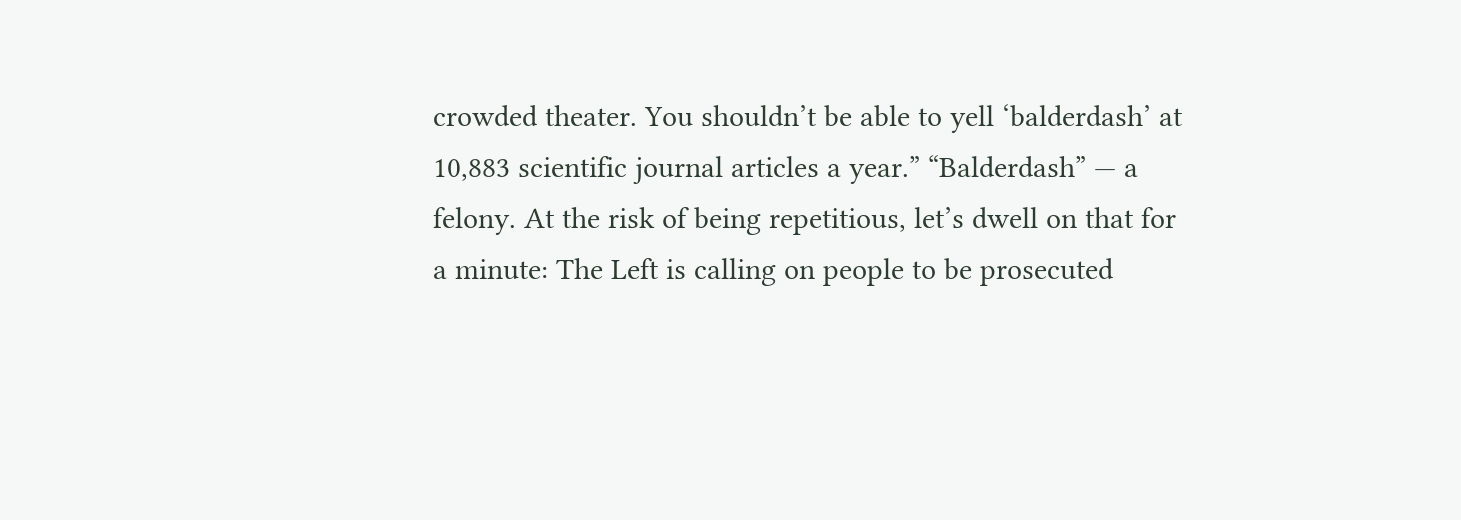crowded theater. You shouldn’t be able to yell ‘balderdash’ at 10,883 scientific journal articles a year.” “Balderdash” — a felony. At the risk of being repetitious, let’s dwell on that for a minute: The Left is calling on people to be prosecuted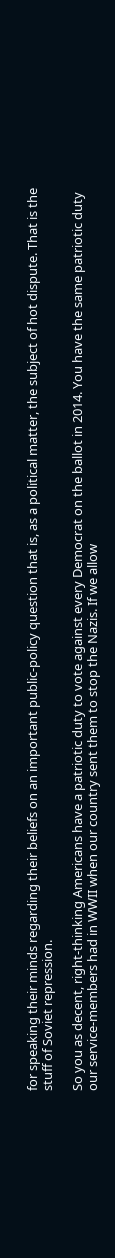for speaking their minds regarding their beliefs on an important public-policy question that is, as a political matter, the subject of hot dispute. That is the stuff of Soviet repression.

So you as decent, right-thinking Americans have a patriotic duty to vote against every Democrat on the ballot in 2014. You have the same patriotic duty our service-members had in WWII when our country sent them to stop the Nazis. If we allow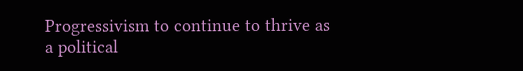Progressivism to continue to thrive as a political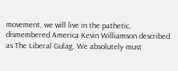movement, we will live in the pathetic, dismembered America Kevin Williamson described as The Liberal Gulag. We absolutely must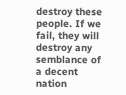destroy these people. If we fail, they will destroy any semblance of a decent nation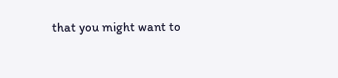that you might want to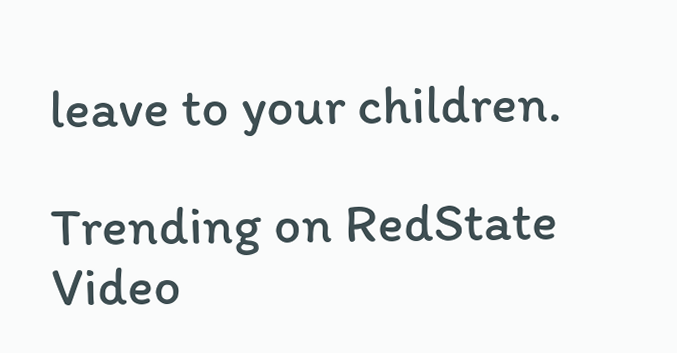leave to your children.

Trending on RedState Video